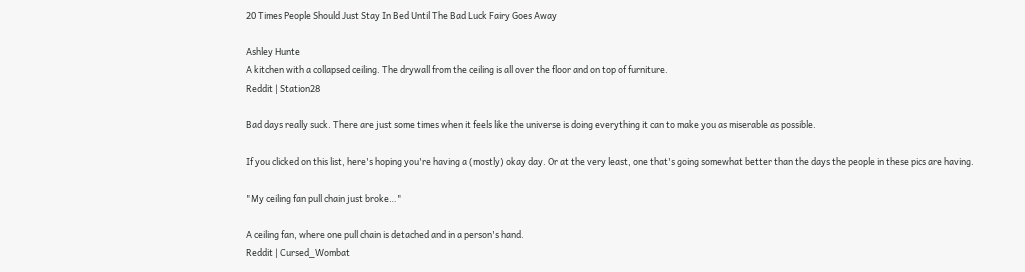20 Times People Should Just Stay In Bed Until The Bad Luck Fairy Goes Away

Ashley Hunte
A kitchen with a collapsed ceiling. The drywall from the ceiling is all over the floor and on top of furniture.
Reddit | Station28

Bad days really suck. There are just some times when it feels like the universe is doing everything it can to make you as miserable as possible.

If you clicked on this list, here's hoping you're having a (mostly) okay day. Or at the very least, one that's going somewhat better than the days the people in these pics are having.

"My ceiling fan pull chain just broke…"

A ceiling fan, where one pull chain is detached and in a person's hand.
Reddit | Cursed_Wombat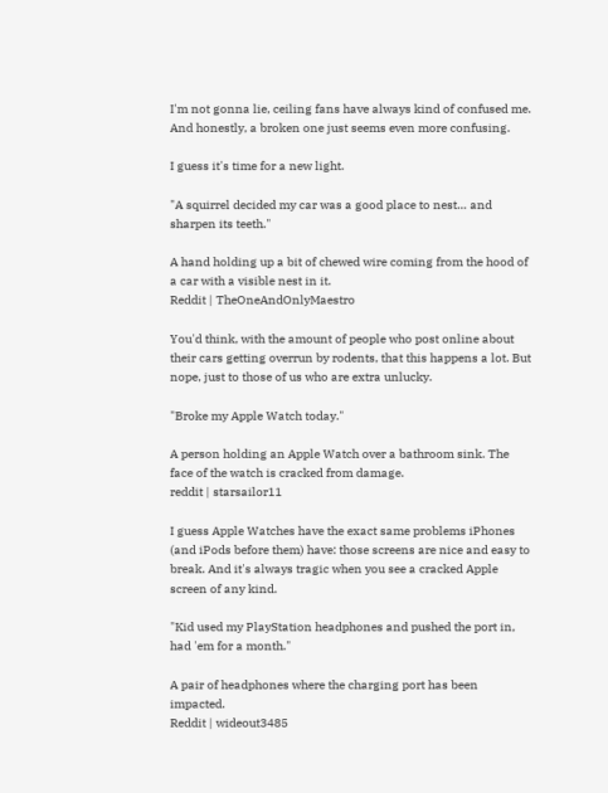I'm not gonna lie, ceiling fans have always kind of confused me. And honestly, a broken one just seems even more confusing.

I guess it's time for a new light.

"A squirrel decided my car was a good place to nest… and sharpen its teeth."

A hand holding up a bit of chewed wire coming from the hood of a car with a visible nest in it.
Reddit | TheOneAndOnlyMaestro

You'd think, with the amount of people who post online about their cars getting overrun by rodents, that this happens a lot. But nope, just to those of us who are extra unlucky.

"Broke my Apple Watch today."

A person holding an Apple Watch over a bathroom sink. The face of the watch is cracked from damage.
reddit | starsailor11

I guess Apple Watches have the exact same problems iPhones (and iPods before them) have: those screens are nice and easy to break. And it's always tragic when you see a cracked Apple screen of any kind.

"Kid used my PlayStation headphones and pushed the port in, had 'em for a month."

A pair of headphones where the charging port has been impacted.
Reddit | wideout3485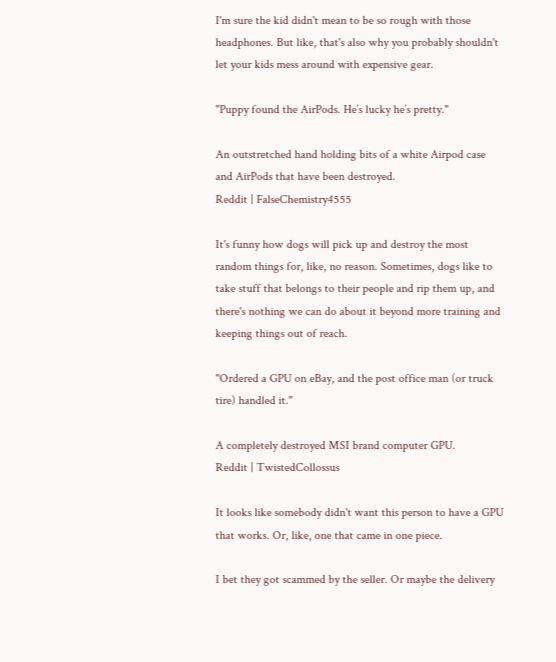I'm sure the kid didn't mean to be so rough with those headphones. But like, that's also why you probably shouldn't let your kids mess around with expensive gear.

"Puppy found the AirPods. He’s lucky he’s pretty."

An outstretched hand holding bits of a white Airpod case and AirPods that have been destroyed.
Reddit | FalseChemistry4555

It's funny how dogs will pick up and destroy the most random things for, like, no reason. Sometimes, dogs like to take stuff that belongs to their people and rip them up, and there's nothing we can do about it beyond more training and keeping things out of reach.

"Ordered a GPU on eBay, and the post office man (or truck tire) handled it."

A completely destroyed MSI brand computer GPU.
Reddit | TwistedCollossus

It looks like somebody didn't want this person to have a GPU that works. Or, like, one that came in one piece.

I bet they got scammed by the seller. Or maybe the delivery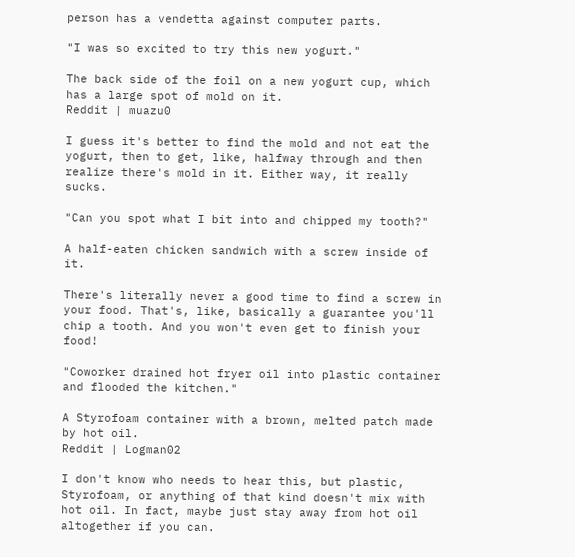person has a vendetta against computer parts.

"I was so excited to try this new yogurt."

The back side of the foil on a new yogurt cup, which has a large spot of mold on it.
Reddit | muazu0

I guess it's better to find the mold and not eat the yogurt, then to get, like, halfway through and then realize there's mold in it. Either way, it really sucks.

"Can you spot what I bit into and chipped my tooth?"

A half-eaten chicken sandwich with a screw inside of it.

There's literally never a good time to find a screw in your food. That's, like, basically a guarantee you'll chip a tooth. And you won't even get to finish your food!

"Coworker drained hot fryer oil into plastic container and flooded the kitchen."

A Styrofoam container with a brown, melted patch made by hot oil.
Reddit | Logman02

I don't know who needs to hear this, but plastic, Styrofoam, or anything of that kind doesn't mix with hot oil. In fact, maybe just stay away from hot oil altogether if you can.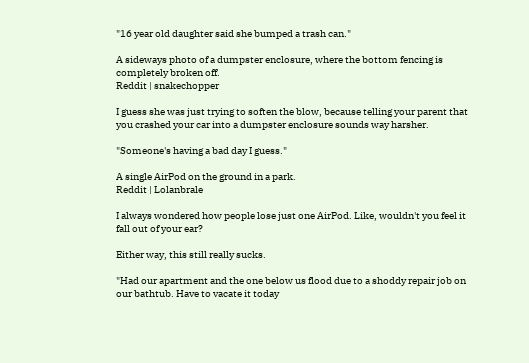"16 year old daughter said she bumped a trash can."

A sideways photo of a dumpster enclosure, where the bottom fencing is completely broken off.
Reddit | snakechopper

I guess she was just trying to soften the blow, because telling your parent that you crashed your car into a dumpster enclosure sounds way harsher.

"Someone's having a bad day I guess."

A single AirPod on the ground in a park.
Reddit | Lolanbrale

I always wondered how people lose just one AirPod. Like, wouldn't you feel it fall out of your ear?

Either way, this still really sucks.

"Had our apartment and the one below us flood due to a shoddy repair job on our bathtub. Have to vacate it today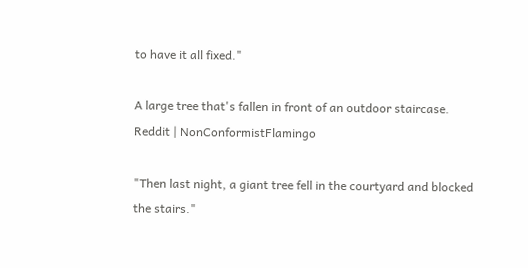to have it all fixed."

A large tree that's fallen in front of an outdoor staircase.
Reddit | NonConformistFlamingo

"Then last night, a giant tree fell in the courtyard and blocked the stairs."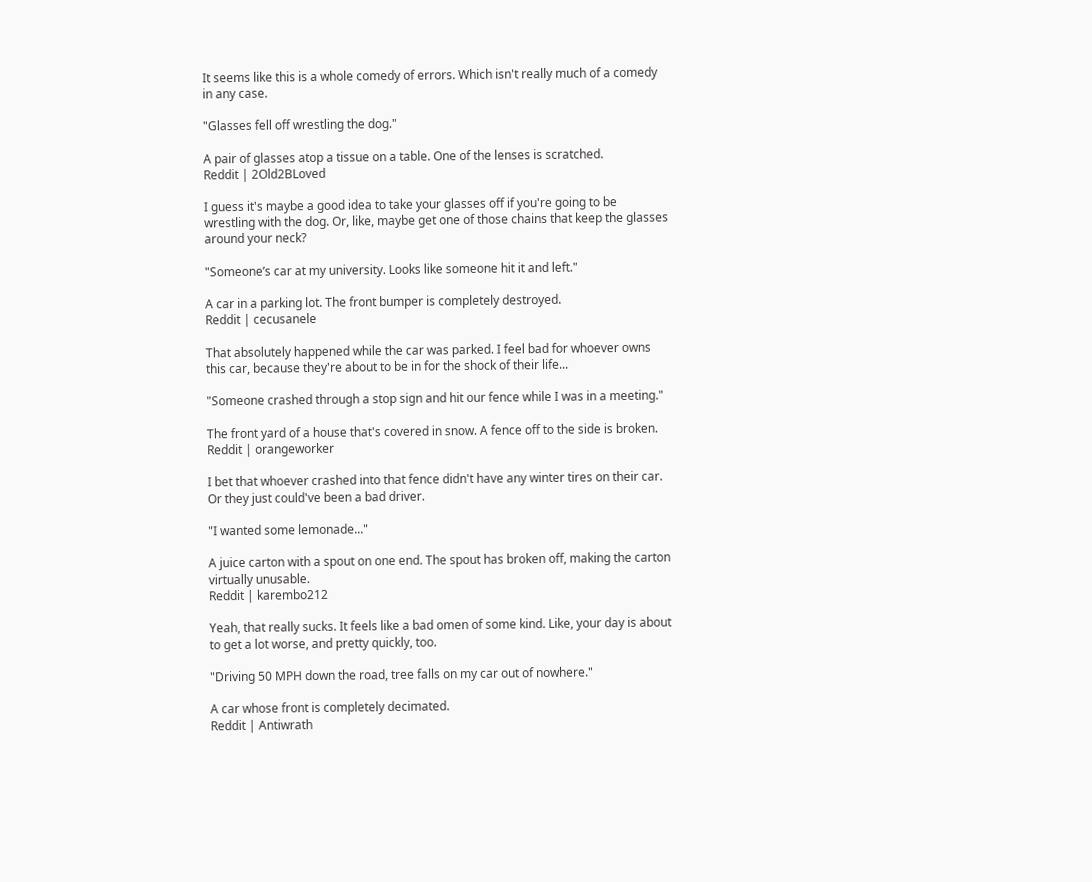It seems like this is a whole comedy of errors. Which isn't really much of a comedy in any case.

"Glasses fell off wrestling the dog."

A pair of glasses atop a tissue on a table. One of the lenses is scratched.
Reddit | 2Old2BLoved

I guess it's maybe a good idea to take your glasses off if you're going to be wrestling with the dog. Or, like, maybe get one of those chains that keep the glasses around your neck?

"Someone’s car at my university. Looks like someone hit it and left."

A car in a parking lot. The front bumper is completely destroyed.
Reddit | cecusanele

That absolutely happened while the car was parked. I feel bad for whoever owns this car, because they're about to be in for the shock of their life...

"Someone crashed through a stop sign and hit our fence while I was in a meeting."

The front yard of a house that's covered in snow. A fence off to the side is broken.
Reddit | orangeworker

I bet that whoever crashed into that fence didn't have any winter tires on their car. Or they just could've been a bad driver.

"I wanted some lemonade..."

A juice carton with a spout on one end. The spout has broken off, making the carton virtually unusable.
Reddit | karembo212

Yeah, that really sucks. It feels like a bad omen of some kind. Like, your day is about to get a lot worse, and pretty quickly, too.

"Driving 50 MPH down the road, tree falls on my car out of nowhere."

A car whose front is completely decimated.
Reddit | Antiwrath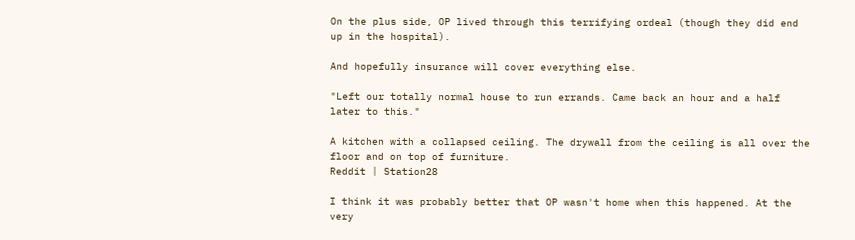On the plus side, OP lived through this terrifying ordeal (though they did end up in the hospital).

And hopefully insurance will cover everything else.

"Left our totally normal house to run errands. Came back an hour and a half later to this."

A kitchen with a collapsed ceiling. The drywall from the ceiling is all over the floor and on top of furniture.
Reddit | Station28

I think it was probably better that OP wasn't home when this happened. At the very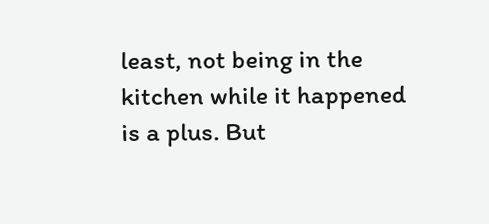least, not being in the kitchen while it happened is a plus. But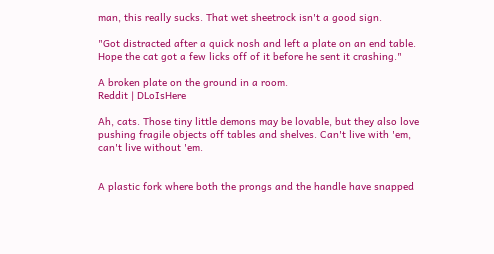man, this really sucks. That wet sheetrock isn't a good sign.

"Got distracted after a quick nosh and left a plate on an end table. Hope the cat got a few licks off of it before he sent it crashing."

A broken plate on the ground in a room.
Reddit | DLoIsHere

Ah, cats. Those tiny little demons may be lovable, but they also love pushing fragile objects off tables and shelves. Can't live with 'em, can't live without 'em.


A plastic fork where both the prongs and the handle have snapped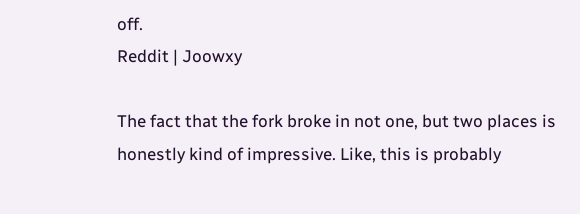off.
Reddit | Joowxy

The fact that the fork broke in not one, but two places is honestly kind of impressive. Like, this is probably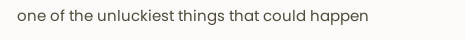one of the unluckiest things that could happen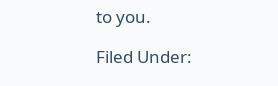to you.

Filed Under: